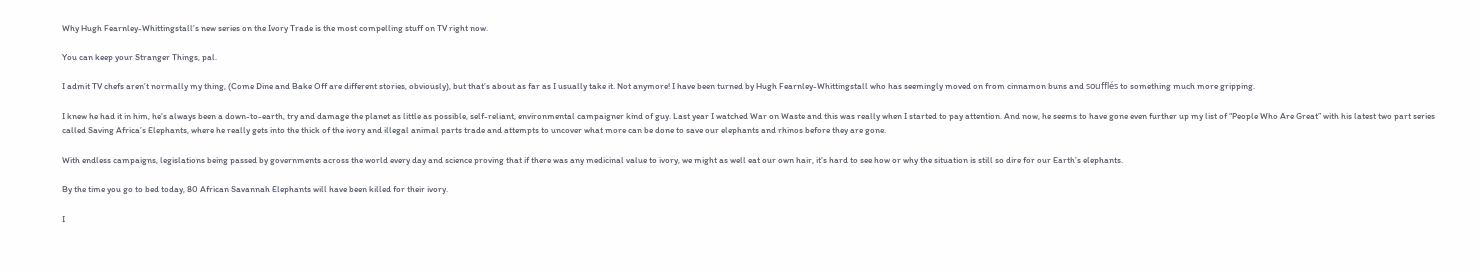Why Hugh Fearnley-Whittingstall’s new series on the Ivory Trade is the most compelling stuff on TV right now.

You can keep your Stranger Things, pal.

I admit TV chefs aren’t normally my thing, (Come Dine and Bake Off are different stories, obviously), but that’s about as far as I usually take it. Not anymore! I have been turned by Hugh Fearnley-Whittingstall who has seemingly moved on from cinnamon buns and soufflés to something much more gripping.

I knew he had it in him, he’s always been a down-to-earth, try and damage the planet as little as possible, self-reliant, environmental campaigner kind of guy. Last year I watched War on Waste and this was really when I started to pay attention. And now, he seems to have gone even further up my list of “People Who Are Great” with his latest two part series called Saving Africa’s Elephants, where he really gets into the thick of the ivory and illegal animal parts trade and attempts to uncover what more can be done to save our elephants and rhinos before they are gone.

With endless campaigns, legislations being passed by governments across the world every day and science proving that if there was any medicinal value to ivory, we might as well eat our own hair, it’s hard to see how or why the situation is still so dire for our Earth’s elephants.

By the time you go to bed today, 80 African Savannah Elephants will have been killed for their ivory.

I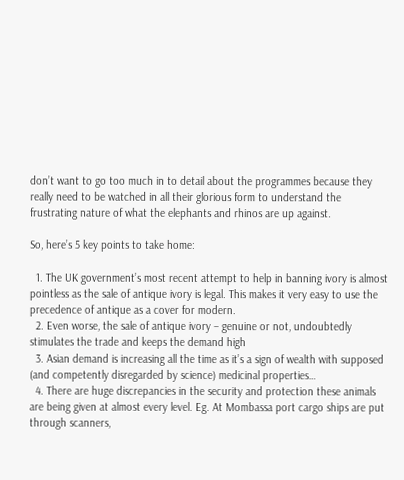don’t want to go too much in to detail about the programmes because they really need to be watched in all their glorious form to understand the frustrating nature of what the elephants and rhinos are up against.

So, here’s 5 key points to take home:

  1. The UK government’s most recent attempt to help in banning ivory is almost pointless as the sale of antique ivory is legal. This makes it very easy to use the precedence of antique as a cover for modern.
  2. Even worse, the sale of antique ivory – genuine or not, undoubtedly stimulates the trade and keeps the demand high
  3. Asian demand is increasing all the time as it’s a sign of wealth with supposed (and competently disregarded by science) medicinal properties…
  4. There are huge discrepancies in the security and protection these animals are being given at almost every level. Eg. At Mombassa port cargo ships are put through scanners,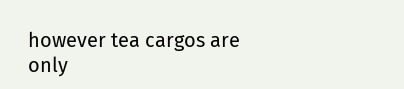however tea cargos are only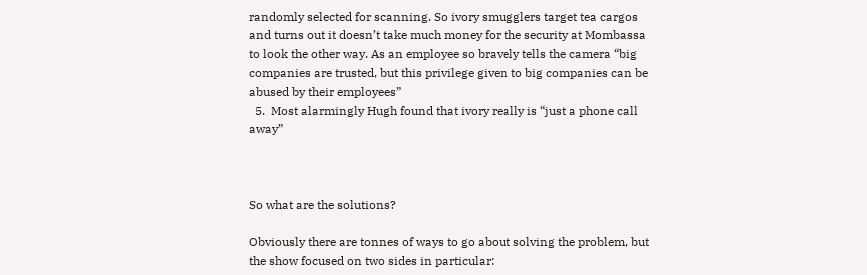randomly selected for scanning. So ivory smugglers target tea cargos and turns out it doesn’t take much money for the security at Mombassa to look the other way. As an employee so bravely tells the camera “big companies are trusted, but this privilege given to big companies can be abused by their employees”
  5.  Most alarmingly Hugh found that ivory really is “just a phone call away”



So what are the solutions?

Obviously there are tonnes of ways to go about solving the problem, but the show focused on two sides in particular: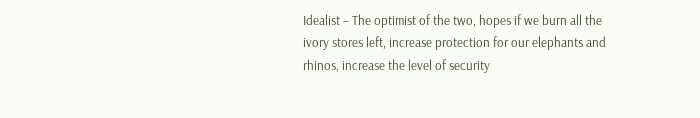Idealist – The optimist of the two, hopes if we burn all the ivory stores left, increase protection for our elephants and rhinos, increase the level of security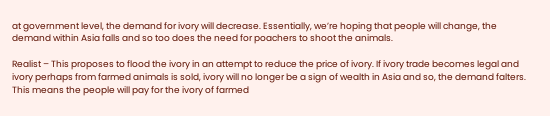at government level, the demand for ivory will decrease. Essentially, we’re hoping that people will change, the demand within Asia falls and so too does the need for poachers to shoot the animals.

Realist – This proposes to flood the ivory in an attempt to reduce the price of ivory. If ivory trade becomes legal and ivory perhaps from farmed animals is sold, ivory will no longer be a sign of wealth in Asia and so, the demand falters. This means the people will pay for the ivory of farmed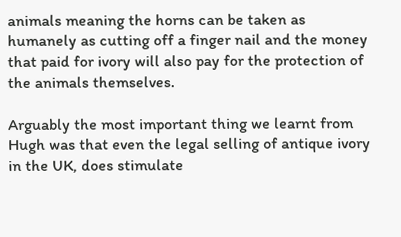animals meaning the horns can be taken as humanely as cutting off a finger nail and the money that paid for ivory will also pay for the protection of the animals themselves.

Arguably the most important thing we learnt from Hugh was that even the legal selling of antique ivory in the UK, does stimulate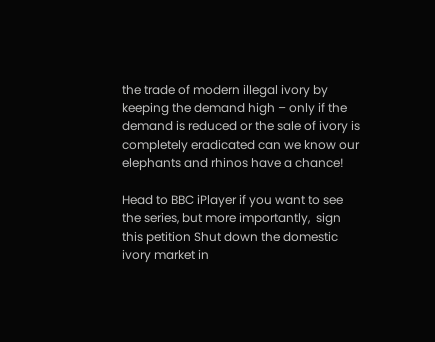the trade of modern illegal ivory by keeping the demand high – only if the demand is reduced or the sale of ivory is completely eradicated can we know our elephants and rhinos have a chance!

Head to BBC iPlayer if you want to see the series, but more importantly,  sign this petition Shut down the domestic ivory market in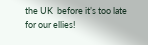the UK  before it’s too late for our ellies!